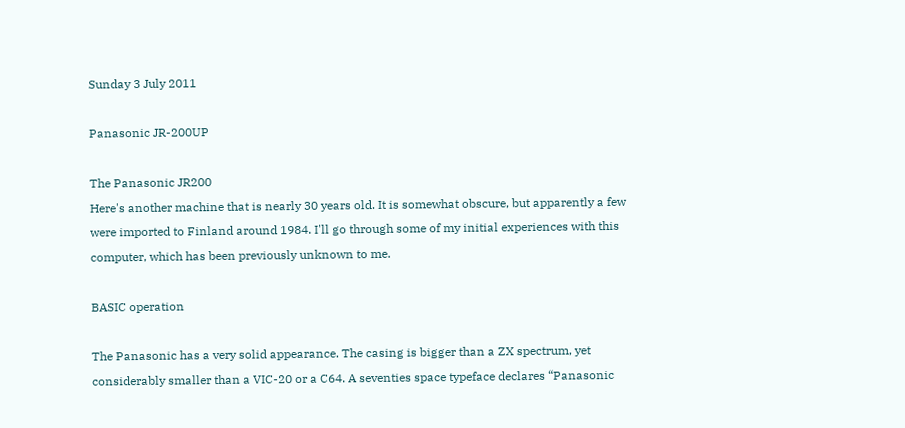Sunday 3 July 2011

Panasonic JR-200UP

The Panasonic JR200
Here's another machine that is nearly 30 years old. It is somewhat obscure, but apparently a few were imported to Finland around 1984. I'll go through some of my initial experiences with this computer, which has been previously unknown to me.

BASIC operation

The Panasonic has a very solid appearance. The casing is bigger than a ZX spectrum, yet considerably smaller than a VIC-20 or a C64. A seventies space typeface declares “Panasonic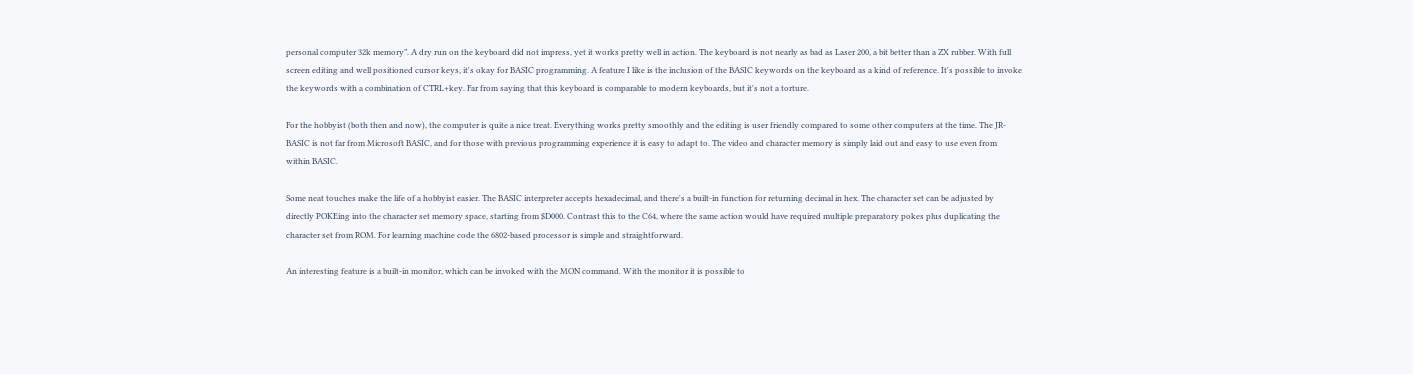personal computer 32k memory”. A dry run on the keyboard did not impress, yet it works pretty well in action. The keyboard is not nearly as bad as Laser 200, a bit better than a ZX rubber. With full screen editing and well positioned cursor keys, it's okay for BASIC programming. A feature I like is the inclusion of the BASIC keywords on the keyboard as a kind of reference. It's possible to invoke the keywords with a combination of CTRL+key. Far from saying that this keyboard is comparable to modern keyboards, but it's not a torture.

For the hobbyist (both then and now), the computer is quite a nice treat. Everything works pretty smoothly and the editing is user friendly compared to some other computers at the time. The JR-BASIC is not far from Microsoft BASIC, and for those with previous programming experience it is easy to adapt to. The video and character memory is simply laid out and easy to use even from within BASIC.

Some neat touches make the life of a hobbyist easier. The BASIC interpreter accepts hexadecimal, and there's a built-in function for returning decimal in hex. The character set can be adjusted by directly POKEing into the character set memory space, starting from $D000. Contrast this to the C64, where the same action would have required multiple preparatory pokes plus duplicating the character set from ROM. For learning machine code the 6802-based processor is simple and straightforward.

An interesting feature is a built-in monitor, which can be invoked with the MON command. With the monitor it is possible to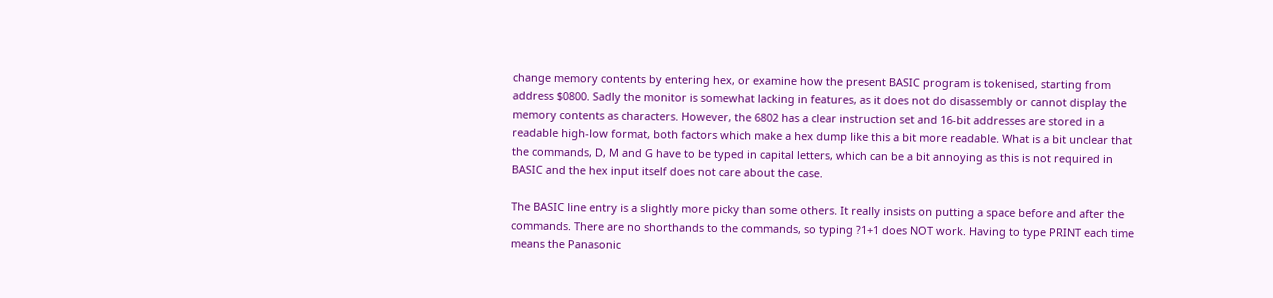change memory contents by entering hex, or examine how the present BASIC program is tokenised, starting from address $0800. Sadly the monitor is somewhat lacking in features, as it does not do disassembly or cannot display the memory contents as characters. However, the 6802 has a clear instruction set and 16-bit addresses are stored in a readable high-low format, both factors which make a hex dump like this a bit more readable. What is a bit unclear that the commands, D, M and G have to be typed in capital letters, which can be a bit annoying as this is not required in BASIC and the hex input itself does not care about the case.

The BASIC line entry is a slightly more picky than some others. It really insists on putting a space before and after the commands. There are no shorthands to the commands, so typing ?1+1 does NOT work. Having to type PRINT each time means the Panasonic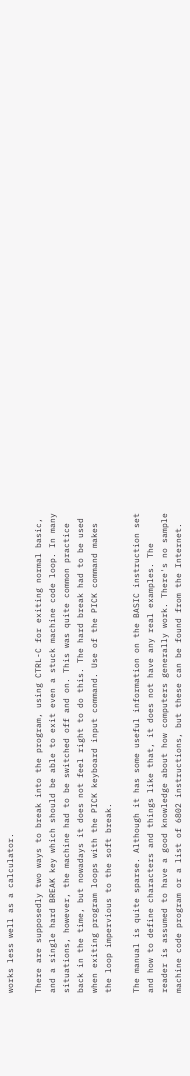works less well as a calculator.

There are supposedly two ways to break into the program, using CTRL-C for exiting normal basic, and a single hard BREAK key which should be able to exit even a stuck machine code loop. In many situations, however, the machine had to be switched off and on. This was quite common practice back in the time, but nowadays it does not feel right to do this. The hard break had to be used when exiting program loops with the PICK keyboard input command. Use of the PICK command makes the loop impervious to the soft break.

The manual is quite sparse. Although it has some useful information on the BASIC instruction set and how to define characters and things like that, it does not have any real examples. The reader is assumed to have a good knowledge about how computers generally work. There's no sample machine code program or a list of 6802 instructions, but these can be found from the Internet.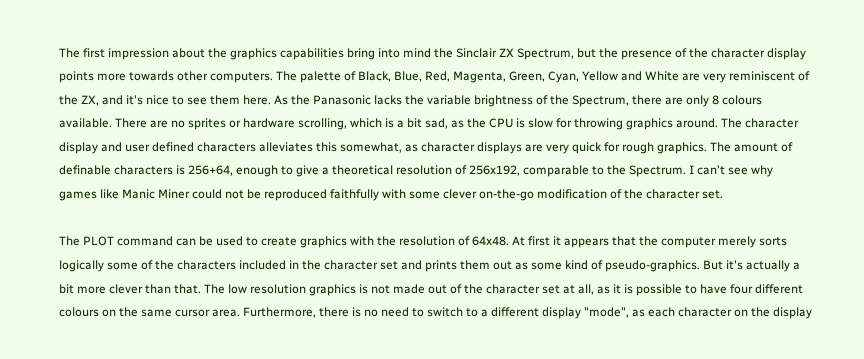The first impression about the graphics capabilities bring into mind the Sinclair ZX Spectrum, but the presence of the character display points more towards other computers. The palette of Black, Blue, Red, Magenta, Green, Cyan, Yellow and White are very reminiscent of the ZX, and it's nice to see them here. As the Panasonic lacks the variable brightness of the Spectrum, there are only 8 colours available. There are no sprites or hardware scrolling, which is a bit sad, as the CPU is slow for throwing graphics around. The character display and user defined characters alleviates this somewhat, as character displays are very quick for rough graphics. The amount of definable characters is 256+64, enough to give a theoretical resolution of 256x192, comparable to the Spectrum. I can't see why games like Manic Miner could not be reproduced faithfully with some clever on-the-go modification of the character set.

The PLOT command can be used to create graphics with the resolution of 64x48. At first it appears that the computer merely sorts logically some of the characters included in the character set and prints them out as some kind of pseudo-graphics. But it's actually a bit more clever than that. The low resolution graphics is not made out of the character set at all, as it is possible to have four different colours on the same cursor area. Furthermore, there is no need to switch to a different display "mode", as each character on the display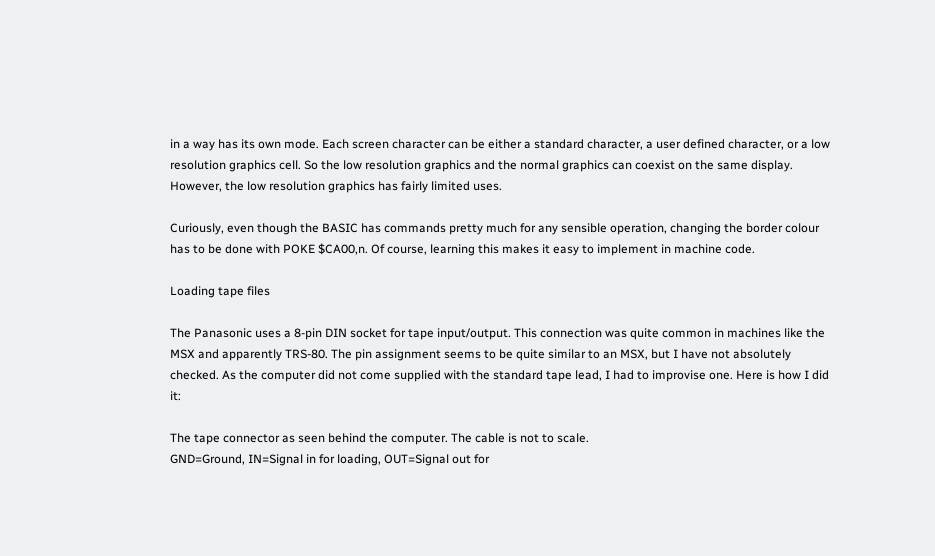in a way has its own mode. Each screen character can be either a standard character, a user defined character, or a low resolution graphics cell. So the low resolution graphics and the normal graphics can coexist on the same display. However, the low resolution graphics has fairly limited uses.

Curiously, even though the BASIC has commands pretty much for any sensible operation, changing the border colour has to be done with POKE $CA00,n. Of course, learning this makes it easy to implement in machine code.

Loading tape files

The Panasonic uses a 8-pin DIN socket for tape input/output. This connection was quite common in machines like the MSX and apparently TRS-80. The pin assignment seems to be quite similar to an MSX, but I have not absolutely checked. As the computer did not come supplied with the standard tape lead, I had to improvise one. Here is how I did it:

The tape connector as seen behind the computer. The cable is not to scale.
GND=Ground, IN=Signal in for loading, OUT=Signal out for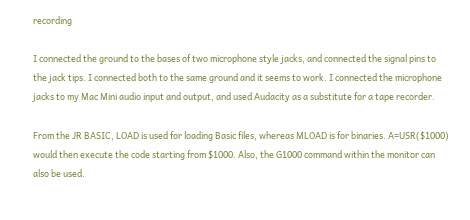recording

I connected the ground to the bases of two microphone style jacks, and connected the signal pins to the jack tips. I connected both to the same ground and it seems to work. I connected the microphone jacks to my Mac Mini audio input and output, and used Audacity as a substitute for a tape recorder.

From the JR BASIC, LOAD is used for loading Basic files, whereas MLOAD is for binaries. A=USR($1000) would then execute the code starting from $1000. Also, the G1000 command within the monitor can also be used.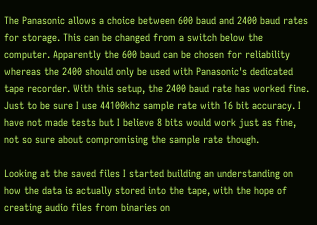The Panasonic allows a choice between 600 baud and 2400 baud rates for storage. This can be changed from a switch below the computer. Apparently the 600 baud can be chosen for reliability whereas the 2400 should only be used with Panasonic's dedicated tape recorder. With this setup, the 2400 baud rate has worked fine. Just to be sure I use 44100khz sample rate with 16 bit accuracy. I have not made tests but I believe 8 bits would work just as fine, not so sure about compromising the sample rate though.

Looking at the saved files I started building an understanding on how the data is actually stored into the tape, with the hope of creating audio files from binaries on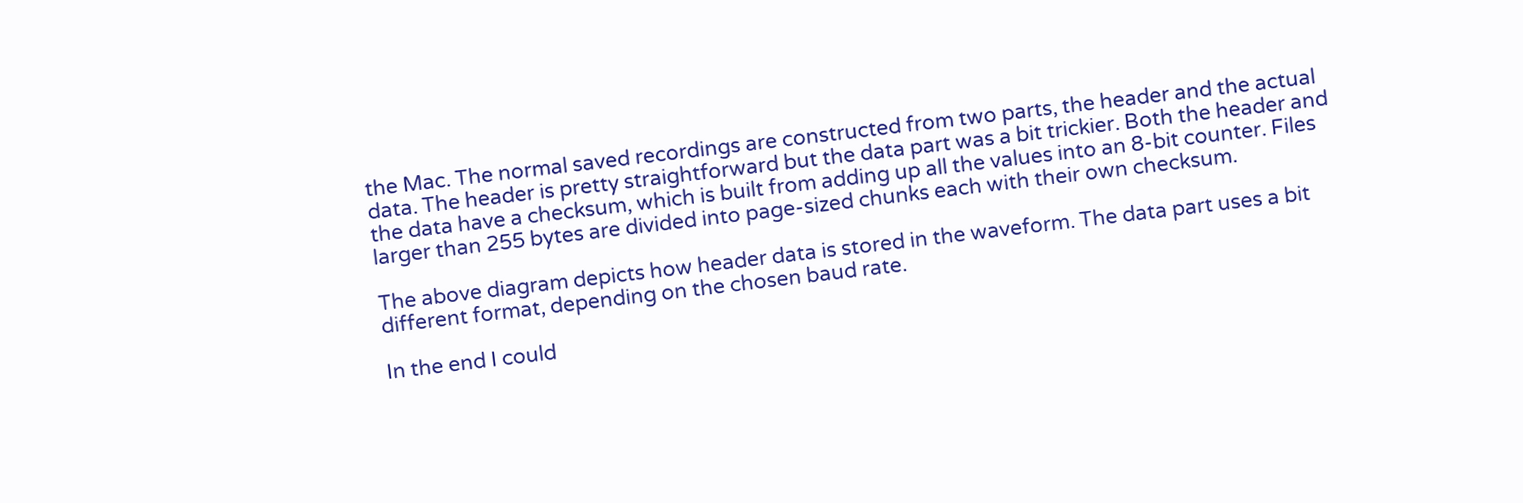the Mac. The normal saved recordings are constructed from two parts, the header and the actual data. The header is pretty straightforward but the data part was a bit trickier. Both the header and the data have a checksum, which is built from adding up all the values into an 8-bit counter. Files larger than 255 bytes are divided into page-sized chunks each with their own checksum.

The above diagram depicts how header data is stored in the waveform. The data part uses a bit different format, depending on the chosen baud rate.

In the end I could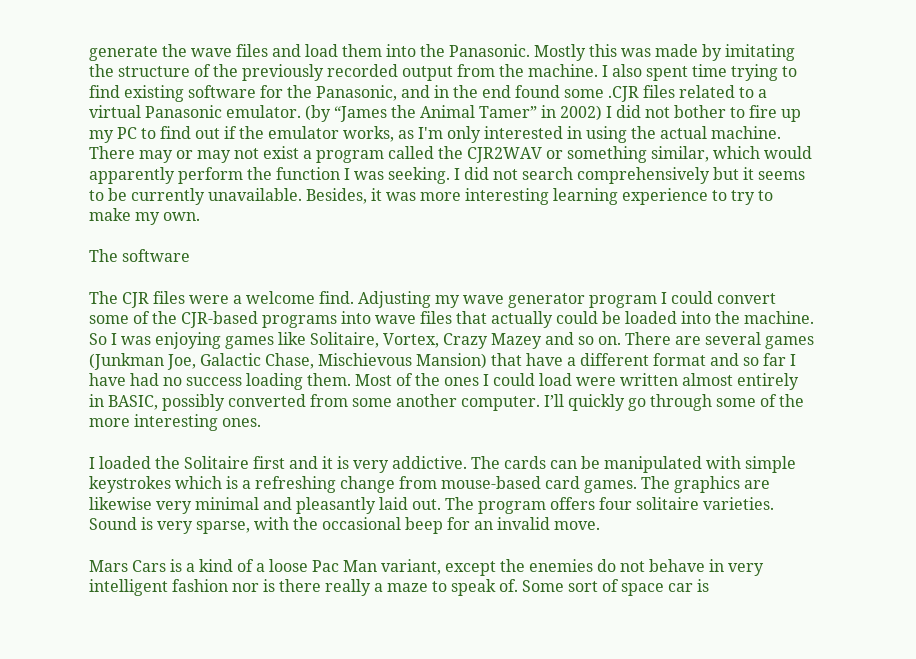generate the wave files and load them into the Panasonic. Mostly this was made by imitating the structure of the previously recorded output from the machine. I also spent time trying to find existing software for the Panasonic, and in the end found some .CJR files related to a virtual Panasonic emulator. (by “James the Animal Tamer” in 2002) I did not bother to fire up my PC to find out if the emulator works, as I'm only interested in using the actual machine. There may or may not exist a program called the CJR2WAV or something similar, which would apparently perform the function I was seeking. I did not search comprehensively but it seems to be currently unavailable. Besides, it was more interesting learning experience to try to make my own.

The software

The CJR files were a welcome find. Adjusting my wave generator program I could convert some of the CJR-based programs into wave files that actually could be loaded into the machine. So I was enjoying games like Solitaire, Vortex, Crazy Mazey and so on. There are several games (Junkman Joe, Galactic Chase, Mischievous Mansion) that have a different format and so far I have had no success loading them. Most of the ones I could load were written almost entirely in BASIC, possibly converted from some another computer. I’ll quickly go through some of the more interesting ones.

I loaded the Solitaire first and it is very addictive. The cards can be manipulated with simple keystrokes which is a refreshing change from mouse-based card games. The graphics are likewise very minimal and pleasantly laid out. The program offers four solitaire varieties. Sound is very sparse, with the occasional beep for an invalid move.

Mars Cars is a kind of a loose Pac Man variant, except the enemies do not behave in very intelligent fashion nor is there really a maze to speak of. Some sort of space car is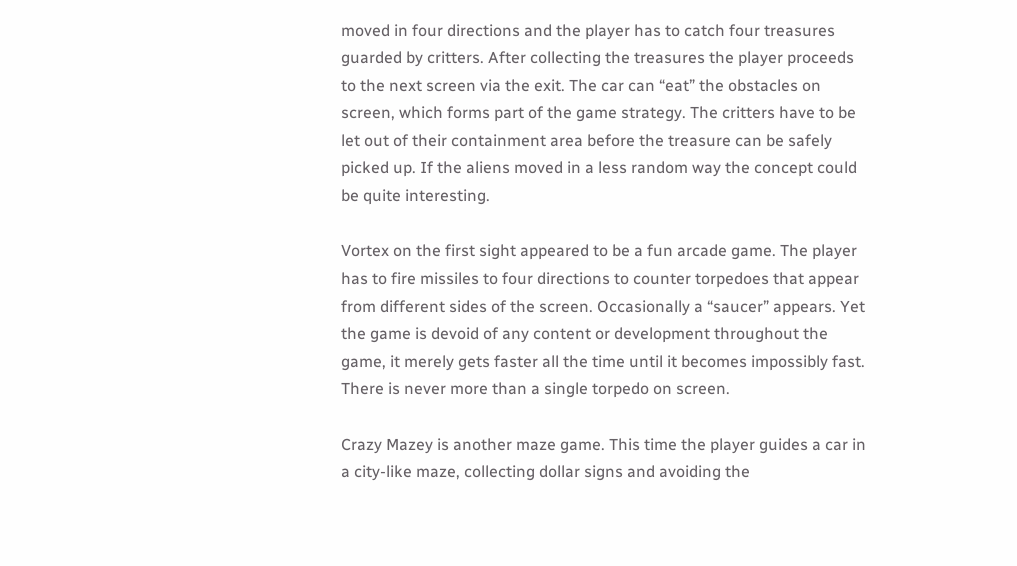moved in four directions and the player has to catch four treasures guarded by critters. After collecting the treasures the player proceeds to the next screen via the exit. The car can “eat” the obstacles on screen, which forms part of the game strategy. The critters have to be let out of their containment area before the treasure can be safely picked up. If the aliens moved in a less random way the concept could be quite interesting.

Vortex on the first sight appeared to be a fun arcade game. The player has to fire missiles to four directions to counter torpedoes that appear from different sides of the screen. Occasionally a “saucer” appears. Yet the game is devoid of any content or development throughout the game, it merely gets faster all the time until it becomes impossibly fast. There is never more than a single torpedo on screen.

Crazy Mazey is another maze game. This time the player guides a car in a city-like maze, collecting dollar signs and avoiding the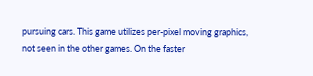pursuing cars. This game utilizes per-pixel moving graphics, not seen in the other games. On the faster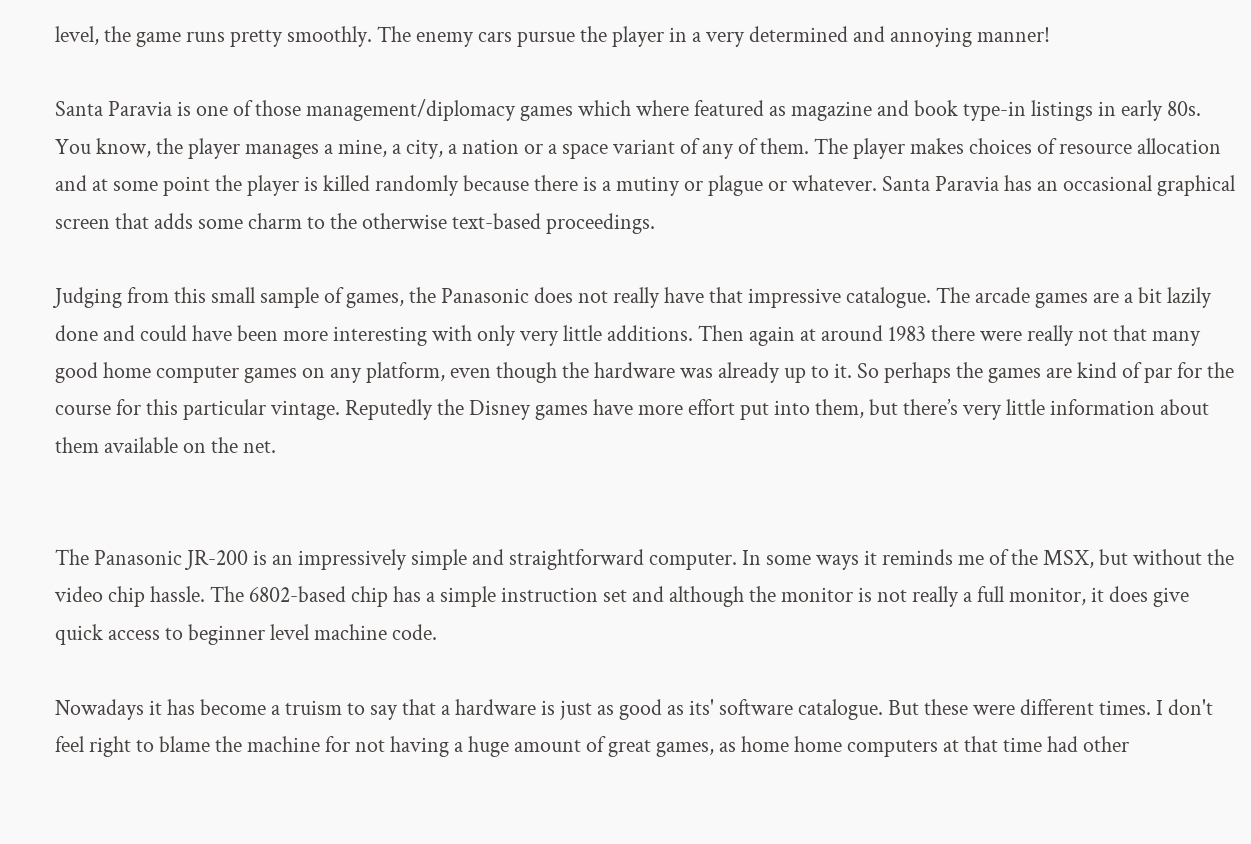level, the game runs pretty smoothly. The enemy cars pursue the player in a very determined and annoying manner!

Santa Paravia is one of those management/diplomacy games which where featured as magazine and book type-in listings in early 80s. You know, the player manages a mine, a city, a nation or a space variant of any of them. The player makes choices of resource allocation and at some point the player is killed randomly because there is a mutiny or plague or whatever. Santa Paravia has an occasional graphical screen that adds some charm to the otherwise text-based proceedings.

Judging from this small sample of games, the Panasonic does not really have that impressive catalogue. The arcade games are a bit lazily done and could have been more interesting with only very little additions. Then again at around 1983 there were really not that many good home computer games on any platform, even though the hardware was already up to it. So perhaps the games are kind of par for the course for this particular vintage. Reputedly the Disney games have more effort put into them, but there’s very little information about them available on the net.


The Panasonic JR-200 is an impressively simple and straightforward computer. In some ways it reminds me of the MSX, but without the video chip hassle. The 6802-based chip has a simple instruction set and although the monitor is not really a full monitor, it does give quick access to beginner level machine code.

Nowadays it has become a truism to say that a hardware is just as good as its' software catalogue. But these were different times. I don't feel right to blame the machine for not having a huge amount of great games, as home home computers at that time had other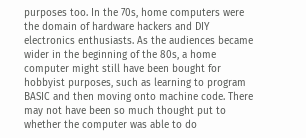purposes too. In the 70s, home computers were the domain of hardware hackers and DIY electronics enthusiasts. As the audiences became wider in the beginning of the 80s, a home computer might still have been bought for hobbyist purposes, such as learning to program BASIC and then moving onto machine code. There may not have been so much thought put to whether the computer was able to do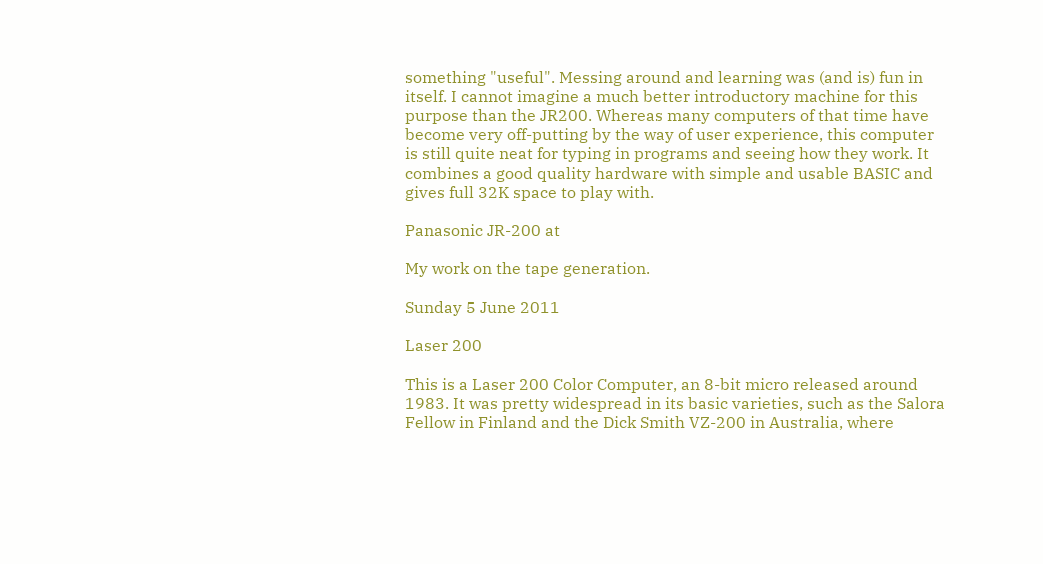something "useful". Messing around and learning was (and is) fun in itself. I cannot imagine a much better introductory machine for this purpose than the JR200. Whereas many computers of that time have become very off-putting by the way of user experience, this computer is still quite neat for typing in programs and seeing how they work. It combines a good quality hardware with simple and usable BASIC and gives full 32K space to play with.

Panasonic JR-200 at

My work on the tape generation.

Sunday 5 June 2011

Laser 200

This is a Laser 200 Color Computer, an 8-bit micro released around 1983. It was pretty widespread in its basic varieties, such as the Salora Fellow in Finland and the Dick Smith VZ-200 in Australia, where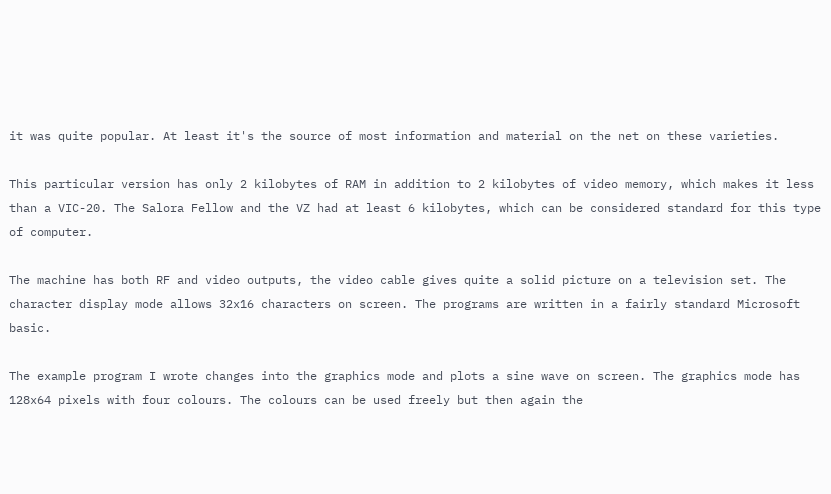it was quite popular. At least it's the source of most information and material on the net on these varieties.

This particular version has only 2 kilobytes of RAM in addition to 2 kilobytes of video memory, which makes it less than a VIC-20. The Salora Fellow and the VZ had at least 6 kilobytes, which can be considered standard for this type of computer.

The machine has both RF and video outputs, the video cable gives quite a solid picture on a television set. The character display mode allows 32x16 characters on screen. The programs are written in a fairly standard Microsoft basic.

The example program I wrote changes into the graphics mode and plots a sine wave on screen. The graphics mode has 128x64 pixels with four colours. The colours can be used freely but then again the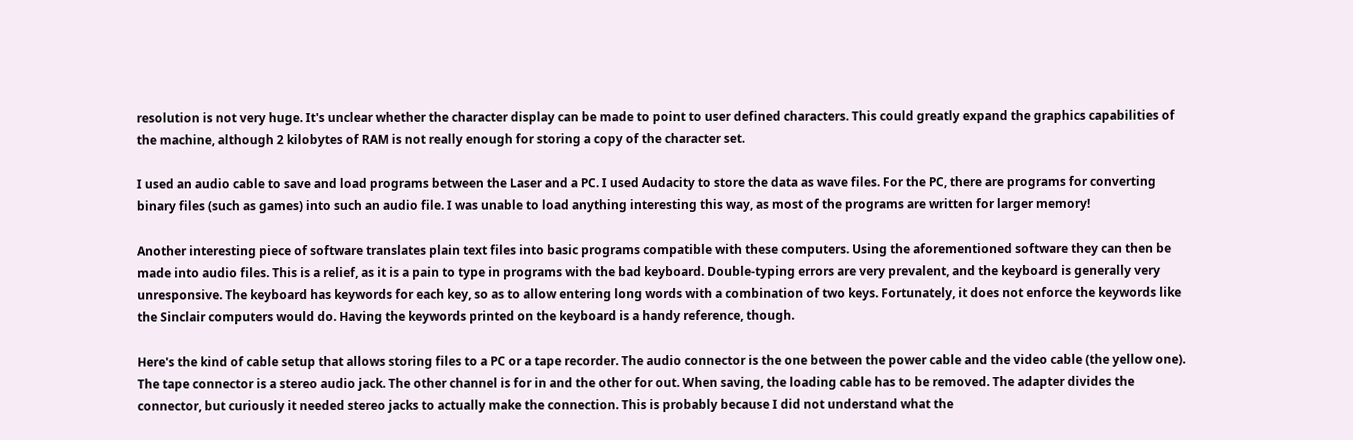resolution is not very huge. It's unclear whether the character display can be made to point to user defined characters. This could greatly expand the graphics capabilities of the machine, although 2 kilobytes of RAM is not really enough for storing a copy of the character set.

I used an audio cable to save and load programs between the Laser and a PC. I used Audacity to store the data as wave files. For the PC, there are programs for converting binary files (such as games) into such an audio file. I was unable to load anything interesting this way, as most of the programs are written for larger memory!

Another interesting piece of software translates plain text files into basic programs compatible with these computers. Using the aforementioned software they can then be made into audio files. This is a relief, as it is a pain to type in programs with the bad keyboard. Double-typing errors are very prevalent, and the keyboard is generally very unresponsive. The keyboard has keywords for each key, so as to allow entering long words with a combination of two keys. Fortunately, it does not enforce the keywords like the Sinclair computers would do. Having the keywords printed on the keyboard is a handy reference, though.

Here's the kind of cable setup that allows storing files to a PC or a tape recorder. The audio connector is the one between the power cable and the video cable (the yellow one). The tape connector is a stereo audio jack. The other channel is for in and the other for out. When saving, the loading cable has to be removed. The adapter divides the connector, but curiously it needed stereo jacks to actually make the connection. This is probably because I did not understand what the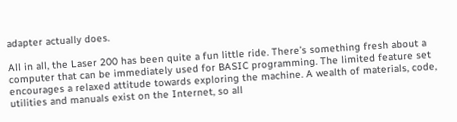adapter actually does.

All in all, the Laser 200 has been quite a fun little ride. There’s something fresh about a computer that can be immediately used for BASIC programming. The limited feature set encourages a relaxed attitude towards exploring the machine. A wealth of materials, code, utilities and manuals exist on the Internet, so all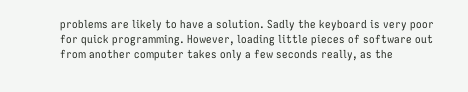problems are likely to have a solution. Sadly the keyboard is very poor for quick programming. However, loading little pieces of software out from another computer takes only a few seconds really, as the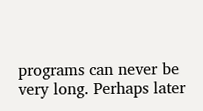programs can never be very long. Perhaps later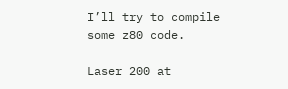I’ll try to compile some z80 code.

Laser 200 at